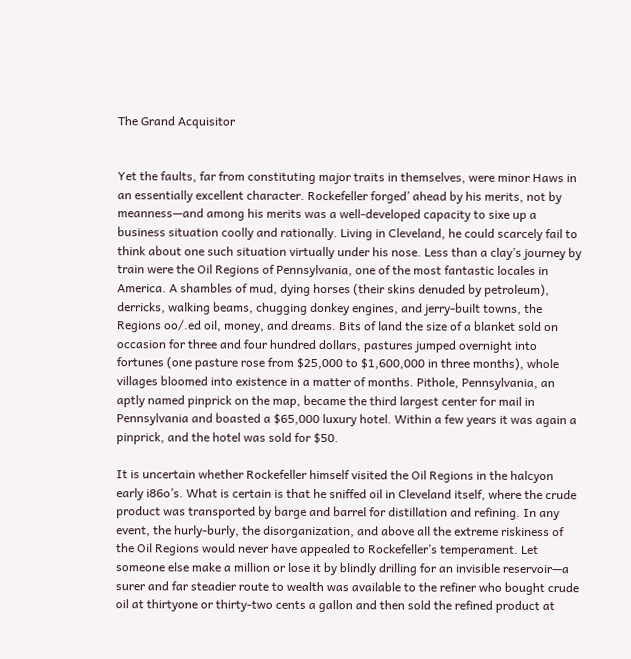The Grand Acquisitor


Yet the faults, far from constituting major traits in themselves, were minor Haws in an essentially excellent character. Rockefeller forged’ ahead by his merits, not by meanness—and among his merits was a well-developed capacity to sixe up a business situation coolly and rationally. Living in Cleveland, he could scarcely fail to think about one such situation virtually under his nose. Less than a clay’s journey by train were the Oil Regions of Pennsylvania, one of the most fantastic locales in America. A shambles of mud, dying horses (their skins denuded by petroleum), derricks, walking beams, chugging donkey engines, and jerry-built towns, the Regions oo/.ed oil, money, and dreams. Bits of land the size of a blanket sold on occasion for three and four hundred dollars, pastures jumped overnight into fortunes (one pasture rose from $25,000 to $1,600,000 in three months), whole villages bloomed into existence in a matter of months. Pithole, Pennsylvania, an aptly named pinprick on the map, became the third largest center for mail in Pennsylvania and boasted a $65,000 luxury hotel. Within a few years it was again a pinprick, and the hotel was sold for $50.

It is uncertain whether Rockefeller himself visited the Oil Regions in the halcyon early i86o’s. What is certain is that he sniffed oil in Cleveland itself, where the crude product was transported by barge and barrel for distillation and refining. In any event, the hurly-burly, the disorganization, and above all the extreme riskiness of the Oil Regions would never have appealed to Rockefeller’s temperament. Let someone else make a million or lose it by blindly drilling for an invisible reservoir—a surer and far steadier route to wealth was available to the refiner who bought crude oil at thirtyone or thirty-two cents a gallon and then sold the refined product at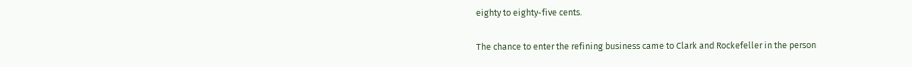eighty to eighty-five cents.

The chance to enter the refining business came to Clark and Rockefeller in the person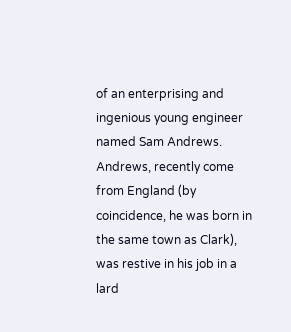of an enterprising and ingenious young engineer named Sam Andrews. Andrews, recently come from England (by coincidence, he was born in the same town as Clark), was restive in his job in a lard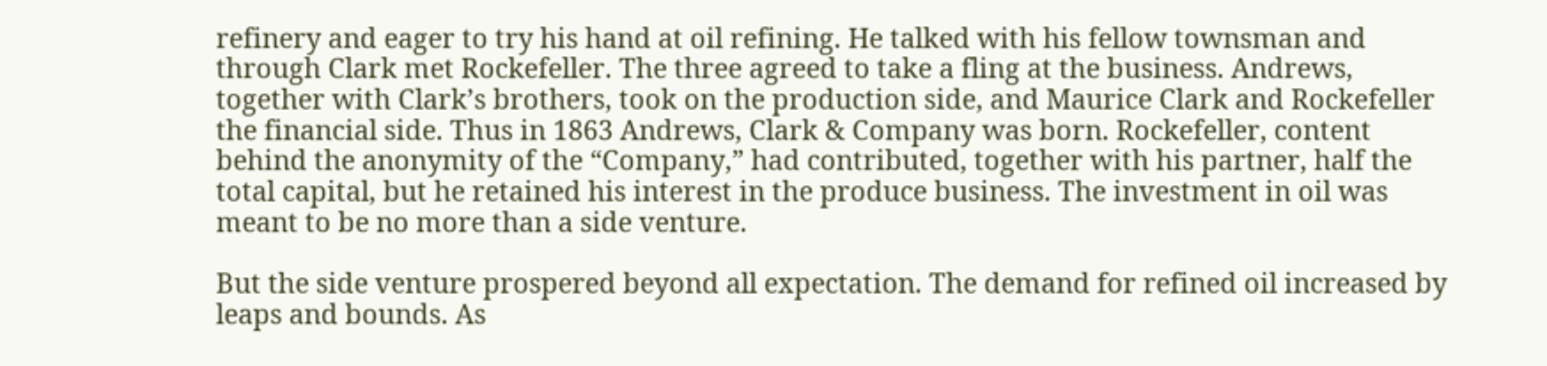refinery and eager to try his hand at oil refining. He talked with his fellow townsman and through Clark met Rockefeller. The three agreed to take a fling at the business. Andrews, together with Clark’s brothers, took on the production side, and Maurice Clark and Rockefeller the financial side. Thus in 1863 Andrews, Clark & Company was born. Rockefeller, content behind the anonymity of the “Company,” had contributed, together with his partner, half the total capital, but he retained his interest in the produce business. The investment in oil was meant to be no more than a side venture.

But the side venture prospered beyond all expectation. The demand for refined oil increased by leaps and bounds. As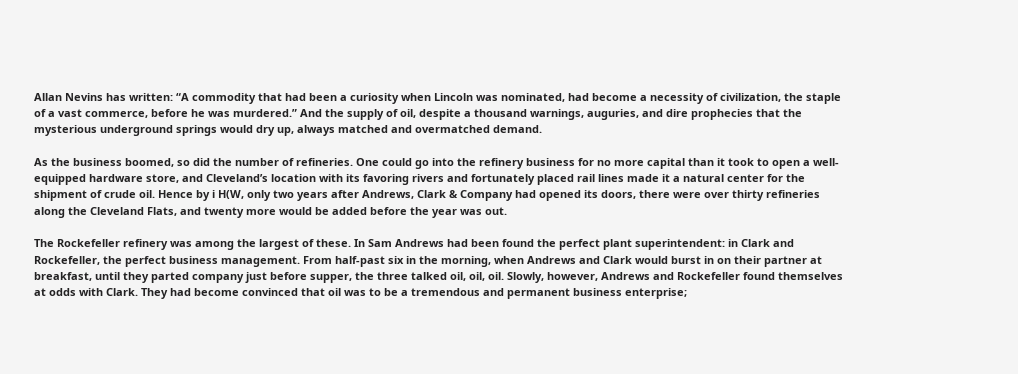Allan Nevins has written: “A commodity that had been a curiosity when Lincoln was nominated, had become a necessity of civilization, the staple of a vast commerce, before he was murdered.” And the supply of oil, despite a thousand warnings, auguries, and dire prophecies that the mysterious underground springs would dry up, always matched and overmatched demand.

As the business boomed, so did the number of refineries. One could go into the refinery business for no more capital than it took to open a well-equipped hardware store, and Cleveland’s location with its favoring rivers and fortunately placed rail lines made it a natural center for the shipment of crude oil. Hence by i H(W, only two years after Andrews, Clark & Company had opened its doors, there were over thirty refineries along the Cleveland Flats, and twenty more would be added before the year was out.

The Rockefeller refinery was among the largest of these. In Sam Andrews had been found the perfect plant superintendent: in Clark and Rockefeller, the perfect business management. From half-past six in the morning, when Andrews and Clark would burst in on their partner at breakfast, until they parted company just before supper, the three talked oil, oil, oil. Slowly, however, Andrews and Rockefeller found themselves at odds with Clark. They had become convinced that oil was to be a tremendous and permanent business enterprise;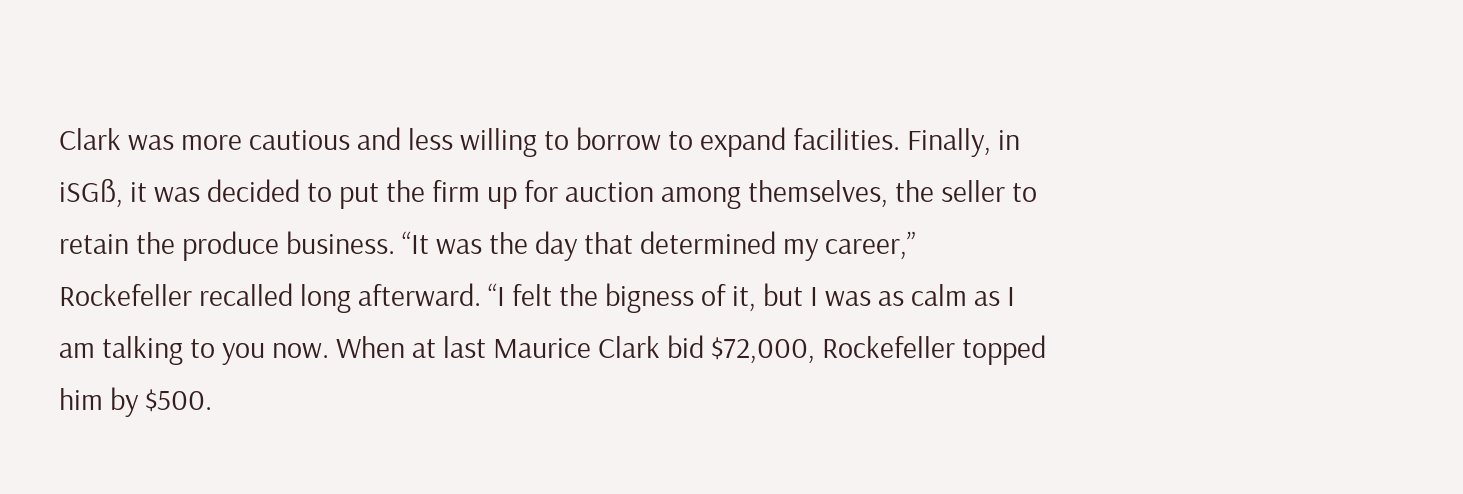Clark was more cautious and less willing to borrow to expand facilities. Finally, in iSGß, it was decided to put the firm up for auction among themselves, the seller to retain the produce business. “It was the day that determined my career,” Rockefeller recalled long afterward. “I felt the bigness of it, but I was as calm as I am talking to you now. When at last Maurice Clark bid $72,000, Rockefeller topped him by $500.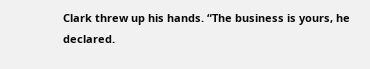Clark threw up his hands. “The business is yours, he declared.